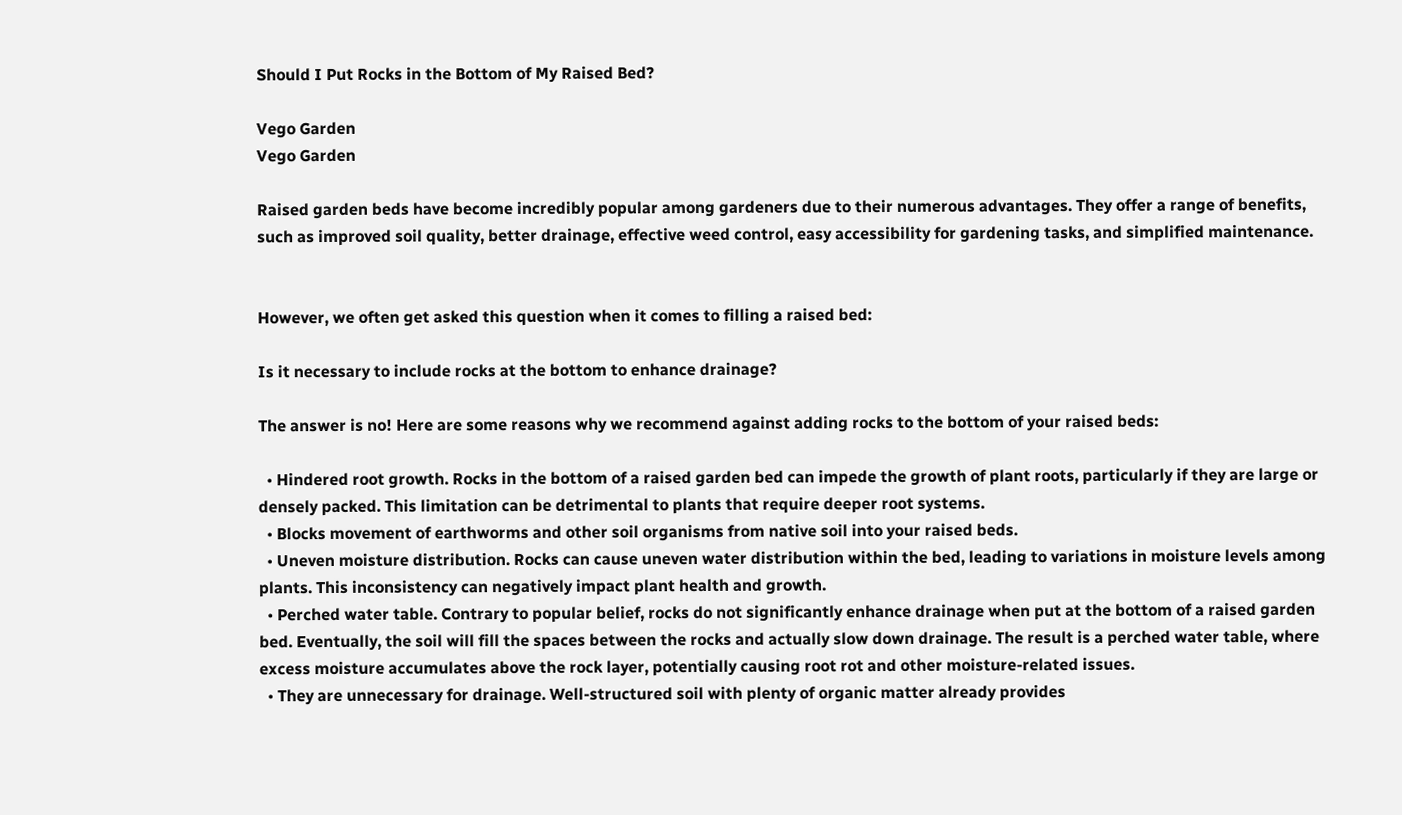Should I Put Rocks in the Bottom of My Raised Bed?

Vego Garden
Vego Garden

Raised garden beds have become incredibly popular among gardeners due to their numerous advantages. They offer a range of benefits, such as improved soil quality, better drainage, effective weed control, easy accessibility for gardening tasks, and simplified maintenance.


However, we often get asked this question when it comes to filling a raised bed:

Is it necessary to include rocks at the bottom to enhance drainage?

The answer is no! Here are some reasons why we recommend against adding rocks to the bottom of your raised beds:

  • Hindered root growth. Rocks in the bottom of a raised garden bed can impede the growth of plant roots, particularly if they are large or densely packed. This limitation can be detrimental to plants that require deeper root systems.
  • Blocks movement of earthworms and other soil organisms from native soil into your raised beds.
  • Uneven moisture distribution. Rocks can cause uneven water distribution within the bed, leading to variations in moisture levels among plants. This inconsistency can negatively impact plant health and growth.
  • Perched water table. Contrary to popular belief, rocks do not significantly enhance drainage when put at the bottom of a raised garden bed. Eventually, the soil will fill the spaces between the rocks and actually slow down drainage. The result is a perched water table, where excess moisture accumulates above the rock layer, potentially causing root rot and other moisture-related issues.
  • They are unnecessary for drainage. Well-structured soil with plenty of organic matter already provides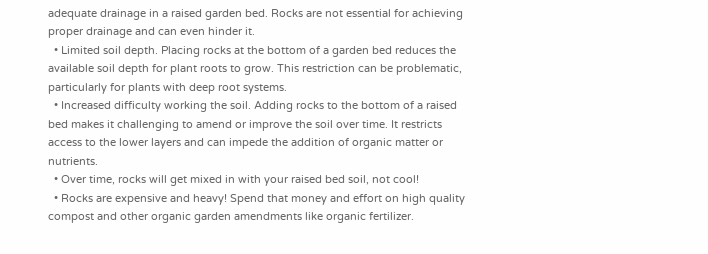adequate drainage in a raised garden bed. Rocks are not essential for achieving proper drainage and can even hinder it.
  • Limited soil depth. Placing rocks at the bottom of a garden bed reduces the available soil depth for plant roots to grow. This restriction can be problematic, particularly for plants with deep root systems.
  • Increased difficulty working the soil. Adding rocks to the bottom of a raised bed makes it challenging to amend or improve the soil over time. It restricts access to the lower layers and can impede the addition of organic matter or nutrients.
  • Over time, rocks will get mixed in with your raised bed soil, not cool!
  • Rocks are expensive and heavy! Spend that money and effort on high quality compost and other organic garden amendments like organic fertilizer.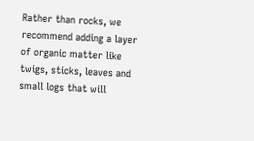Rather than rocks, we recommend adding a layer of organic matter like twigs, sticks, leaves and small logs that will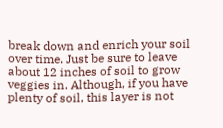break down and enrich your soil over time. Just be sure to leave about 12 inches of soil to grow veggies in. Although, if you have plenty of soil, this layer is not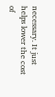necessary. It just helps lower the cost of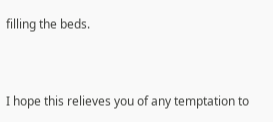filling the beds.


I hope this relieves you of any temptation to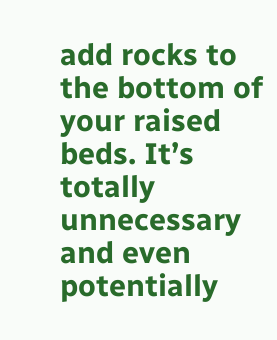add rocks to the bottom of your raised beds. It’s totally unnecessary and even potentially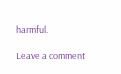harmful.

Leave a comment